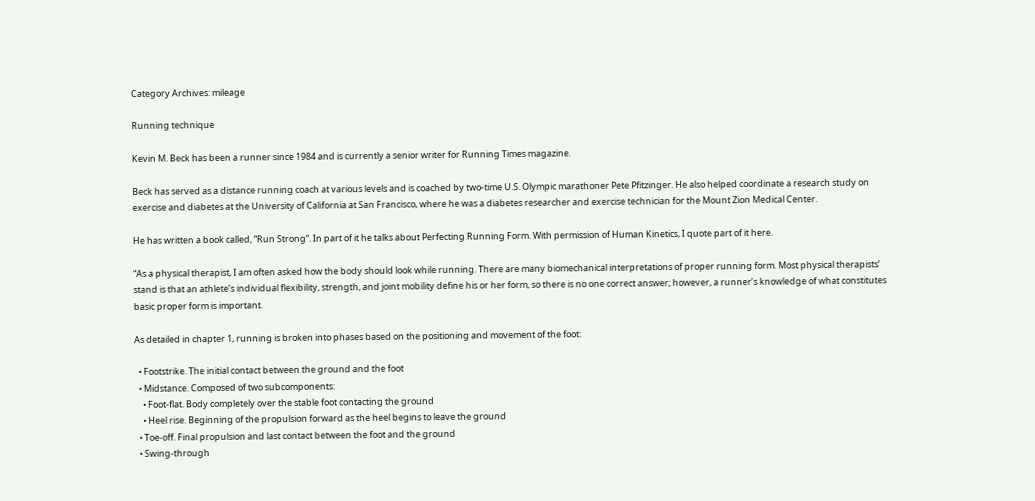Category Archives: mileage

Running technique

Kevin M. Beck has been a runner since 1984 and is currently a senior writer for Running Times magazine.

Beck has served as a distance running coach at various levels and is coached by two-time U.S. Olympic marathoner Pete Pfitzinger. He also helped coordinate a research study on exercise and diabetes at the University of California at San Francisco, where he was a diabetes researcher and exercise technician for the Mount Zion Medical Center.

He has written a book called, “Run Strong“. In part of it he talks about Perfecting Running Form. With permission of Human Kinetics, I quote part of it here.

“As a physical therapist, I am often asked how the body should look while running. There are many biomechanical interpretations of proper running form. Most physical therapists’ stand is that an athlete’s individual flexibility, strength, and joint mobility define his or her form, so there is no one correct answer; however, a runner’s knowledge of what constitutes basic proper form is important.

As detailed in chapter 1, running is broken into phases based on the positioning and movement of the foot:

  • Footstrike. The initial contact between the ground and the foot
  • Midstance. Composed of two subcomponents:
    • Foot-flat. Body completely over the stable foot contacting the ground
    • Heel rise. Beginning of the propulsion forward as the heel begins to leave the ground
  • Toe-off. Final propulsion and last contact between the foot and the ground
  • Swing-through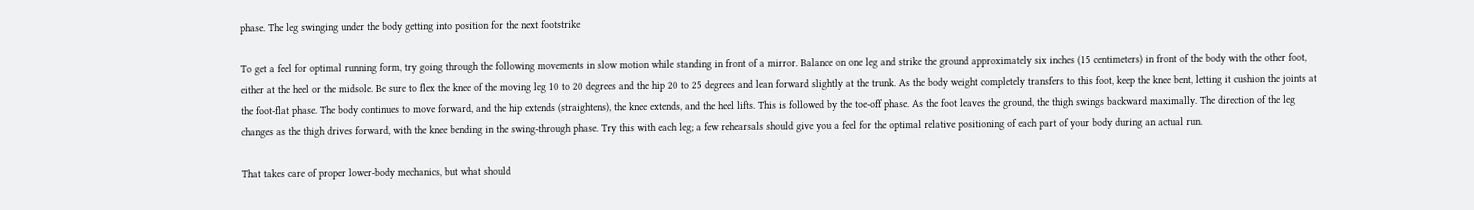phase. The leg swinging under the body getting into position for the next footstrike

To get a feel for optimal running form, try going through the following movements in slow motion while standing in front of a mirror. Balance on one leg and strike the ground approximately six inches (15 centimeters) in front of the body with the other foot, either at the heel or the midsole. Be sure to flex the knee of the moving leg 10 to 20 degrees and the hip 20 to 25 degrees and lean forward slightly at the trunk. As the body weight completely transfers to this foot, keep the knee bent, letting it cushion the joints at the foot-flat phase. The body continues to move forward, and the hip extends (straightens), the knee extends, and the heel lifts. This is followed by the toe-off phase. As the foot leaves the ground, the thigh swings backward maximally. The direction of the leg changes as the thigh drives forward, with the knee bending in the swing-through phase. Try this with each leg; a few rehearsals should give you a feel for the optimal relative positioning of each part of your body during an actual run.

That takes care of proper lower-body mechanics, but what should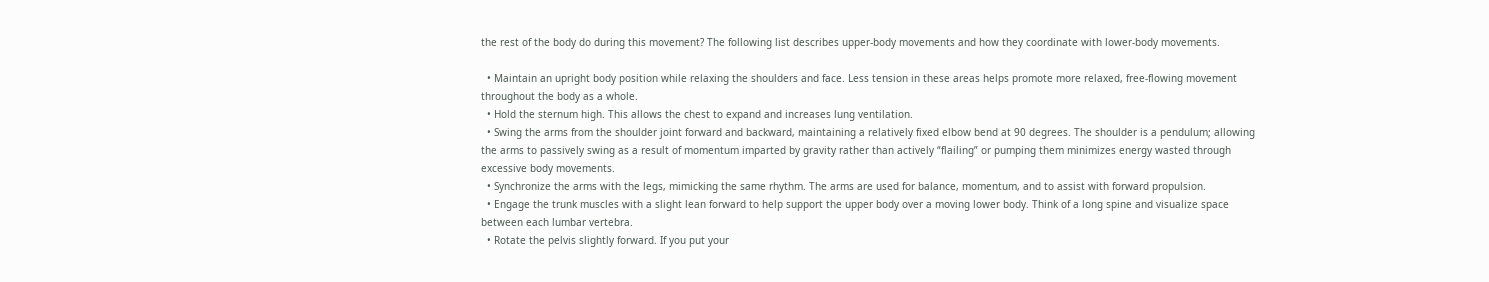the rest of the body do during this movement? The following list describes upper-body movements and how they coordinate with lower-body movements.

  • Maintain an upright body position while relaxing the shoulders and face. Less tension in these areas helps promote more relaxed, free-flowing movement throughout the body as a whole.
  • Hold the sternum high. This allows the chest to expand and increases lung ventilation.
  • Swing the arms from the shoulder joint forward and backward, maintaining a relatively fixed elbow bend at 90 degrees. The shoulder is a pendulum; allowing the arms to passively swing as a result of momentum imparted by gravity rather than actively “flailing” or pumping them minimizes energy wasted through excessive body movements.
  • Synchronize the arms with the legs, mimicking the same rhythm. The arms are used for balance, momentum, and to assist with forward propulsion.
  • Engage the trunk muscles with a slight lean forward to help support the upper body over a moving lower body. Think of a long spine and visualize space between each lumbar vertebra.
  • Rotate the pelvis slightly forward. If you put your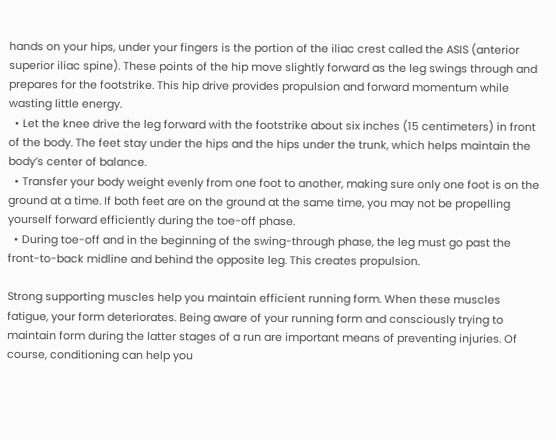hands on your hips, under your fingers is the portion of the iliac crest called the ASIS (anterior superior iliac spine). These points of the hip move slightly forward as the leg swings through and prepares for the footstrike. This hip drive provides propulsion and forward momentum while wasting little energy.
  • Let the knee drive the leg forward with the footstrike about six inches (15 centimeters) in front of the body. The feet stay under the hips and the hips under the trunk, which helps maintain the body’s center of balance.
  • Transfer your body weight evenly from one foot to another, making sure only one foot is on the ground at a time. If both feet are on the ground at the same time, you may not be propelling yourself forward efficiently during the toe-off phase.
  • During toe-off and in the beginning of the swing-through phase, the leg must go past the front-to-back midline and behind the opposite leg. This creates propulsion.

Strong supporting muscles help you maintain efficient running form. When these muscles fatigue, your form deteriorates. Being aware of your running form and consciously trying to maintain form during the latter stages of a run are important means of preventing injuries. Of course, conditioning can help you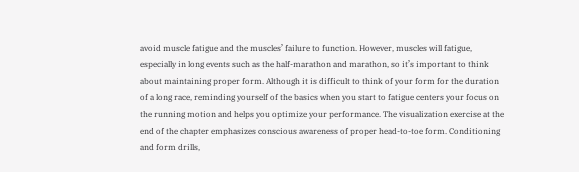avoid muscle fatigue and the muscles’ failure to function. However, muscles will fatigue, especially in long events such as the half-marathon and marathon, so it’s important to think about maintaining proper form. Although it is difficult to think of your form for the duration of a long race, reminding yourself of the basics when you start to fatigue centers your focus on the running motion and helps you optimize your performance. The visualization exercise at the end of the chapter emphasizes conscious awareness of proper head-to-toe form. Conditioning and form drills,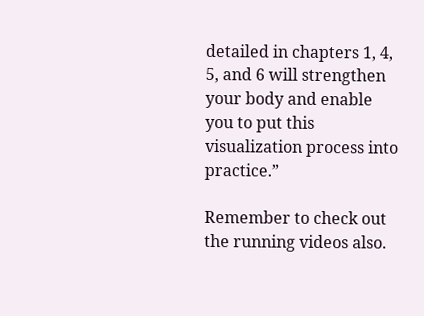detailed in chapters 1, 4, 5, and 6 will strengthen your body and enable you to put this visualization process into practice.”

Remember to check out the running videos also.